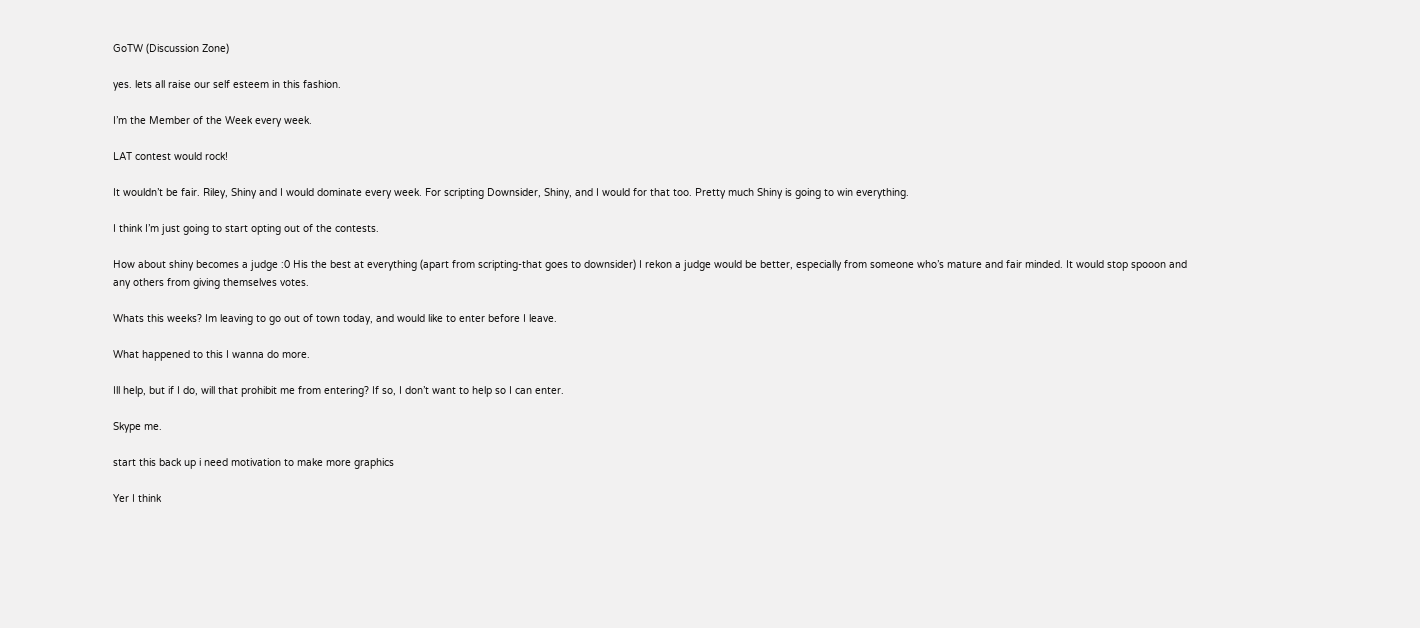GoTW (Discussion Zone)

yes. lets all raise our self esteem in this fashion.

I’m the Member of the Week every week.

LAT contest would rock!

It wouldn’t be fair. Riley, Shiny and I would dominate every week. For scripting Downsider, Shiny, and I would for that too. Pretty much Shiny is going to win everything.

I think I’m just going to start opting out of the contests.

How about shiny becomes a judge :0 His the best at everything (apart from scripting-that goes to downsider) I rekon a judge would be better, especially from someone who’s mature and fair minded. It would stop spooon and any others from giving themselves votes.

Whats this weeks? Im leaving to go out of town today, and would like to enter before I leave.

What happened to this I wanna do more.

Ill help, but if I do, will that prohibit me from entering? If so, I don’t want to help so I can enter.

Skype me.

start this back up i need motivation to make more graphics

Yer I think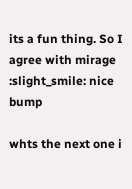its a fun thing. So I agree with mirage :slight_smile: nice bump

whts the next one i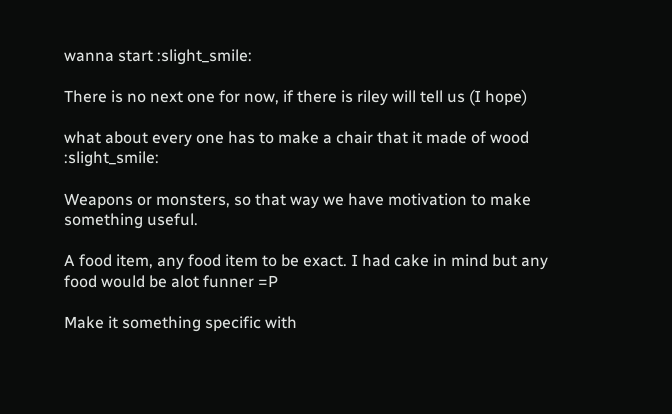wanna start :slight_smile:

There is no next one for now, if there is riley will tell us (I hope)

what about every one has to make a chair that it made of wood :slight_smile:

Weapons or monsters, so that way we have motivation to make something useful.

A food item, any food item to be exact. I had cake in mind but any food would be alot funner =P

Make it something specific with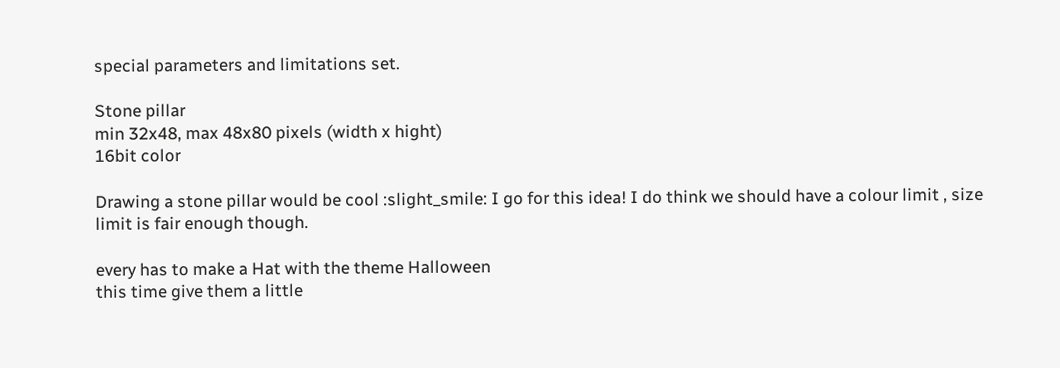special parameters and limitations set.

Stone pillar
min 32x48, max 48x80 pixels (width x hight)
16bit color

Drawing a stone pillar would be cool :slight_smile: I go for this idea! I do think we should have a colour limit , size limit is fair enough though.

every has to make a Hat with the theme Halloween
this time give them a little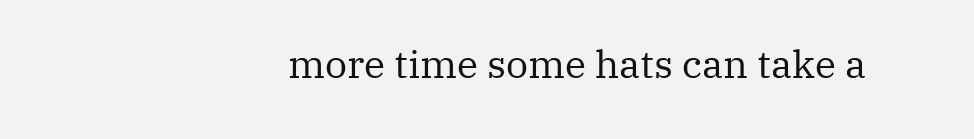more time some hats can take a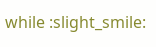while :slight_smile: